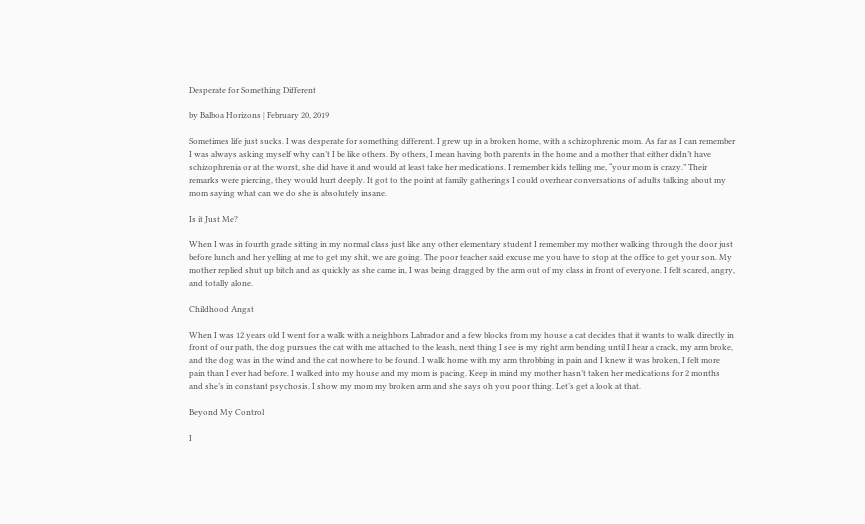Desperate for Something Different

by Balboa Horizons | February 20, 2019

Sometimes life just sucks. I was desperate for something different. I grew up in a broken home, with a schizophrenic mom. As far as I can remember I was always asking myself why can’t I be like others. By others, I mean having both parents in the home and a mother that either didn’t have schizophrenia or at the worst, she did have it and would at least take her medications. I remember kids telling me, “your mom is crazy.” Their remarks were piercing, they would hurt deeply. It got to the point at family gatherings I could overhear conversations of adults talking about my mom saying what can we do she is absolutely insane.

Is it Just Me?

When I was in fourth grade sitting in my normal class just like any other elementary student I remember my mother walking through the door just before lunch and her yelling at me to get my shit, we are going. The poor teacher said excuse me you have to stop at the office to get your son. My mother replied shut up bitch and as quickly as she came in, I was being dragged by the arm out of my class in front of everyone. I felt scared, angry, and totally alone.

Childhood Angst

When I was 12 years old I went for a walk with a neighbors Labrador and a few blocks from my house a cat decides that it wants to walk directly in front of our path, the dog pursues the cat with me attached to the leash, next thing I see is my right arm bending until I hear a crack, my arm broke, and the dog was in the wind and the cat nowhere to be found. I walk home with my arm throbbing in pain and I knew it was broken, I felt more pain than I ever had before. I walked into my house and my mom is pacing. Keep in mind my mother hasn’t taken her medications for 2 months and she’s in constant psychosis. I show my mom my broken arm and she says oh you poor thing. Let’s get a look at that.

Beyond My Control

I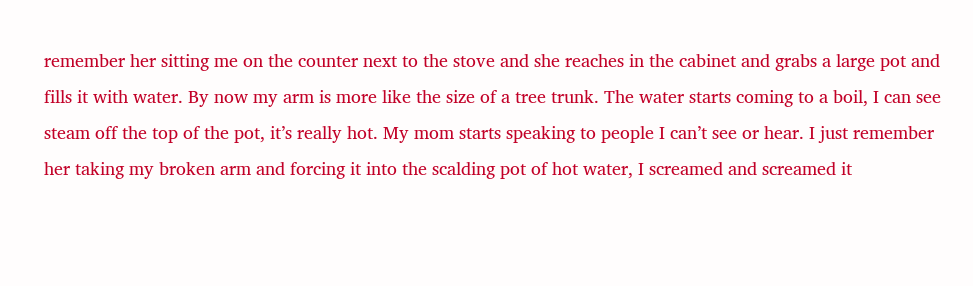remember her sitting me on the counter next to the stove and she reaches in the cabinet and grabs a large pot and fills it with water. By now my arm is more like the size of a tree trunk. The water starts coming to a boil, I can see steam off the top of the pot, it’s really hot. My mom starts speaking to people I can’t see or hear. I just remember her taking my broken arm and forcing it into the scalding pot of hot water, I screamed and screamed it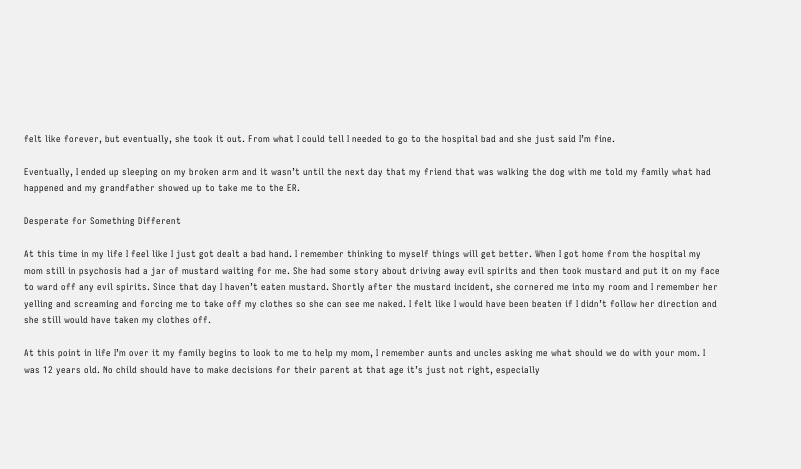felt like forever, but eventually, she took it out. From what I could tell I needed to go to the hospital bad and she just said I’m fine.

Eventually, I ended up sleeping on my broken arm and it wasn’t until the next day that my friend that was walking the dog with me told my family what had happened and my grandfather showed up to take me to the ER.

Desperate for Something Different

At this time in my life I feel like I just got dealt a bad hand. I remember thinking to myself things will get better. When I got home from the hospital my mom still in psychosis had a jar of mustard waiting for me. She had some story about driving away evil spirits and then took mustard and put it on my face to ward off any evil spirits. Since that day I haven’t eaten mustard. Shortly after the mustard incident, she cornered me into my room and I remember her yelling and screaming and forcing me to take off my clothes so she can see me naked. I felt like I would have been beaten if I didn’t follow her direction and she still would have taken my clothes off.

At this point in life I’m over it my family begins to look to me to help my mom, I remember aunts and uncles asking me what should we do with your mom. I was 12 years old. No child should have to make decisions for their parent at that age it’s just not right, especially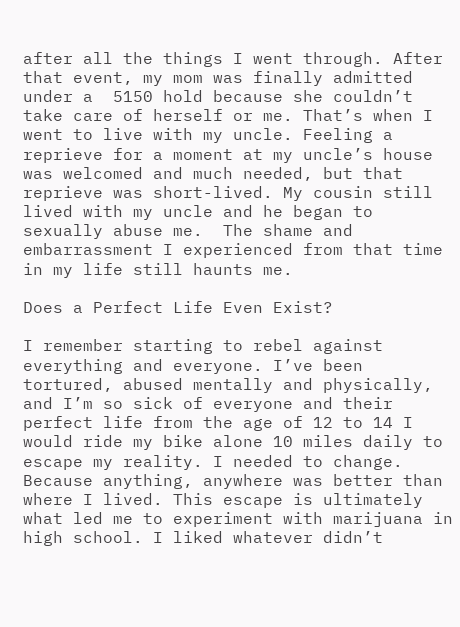after all the things I went through. After that event, my mom was finally admitted under a  5150 hold because she couldn’t take care of herself or me. That’s when I went to live with my uncle. Feeling a reprieve for a moment at my uncle’s house was welcomed and much needed, but that reprieve was short-lived. My cousin still lived with my uncle and he began to sexually abuse me.  The shame and embarrassment I experienced from that time in my life still haunts me.

Does a Perfect Life Even Exist?

I remember starting to rebel against everything and everyone. I’ve been tortured, abused mentally and physically, and I’m so sick of everyone and their perfect life from the age of 12 to 14 I would ride my bike alone 10 miles daily to escape my reality. I needed to change. Because anything, anywhere was better than where I lived. This escape is ultimately what led me to experiment with marijuana in high school. I liked whatever didn’t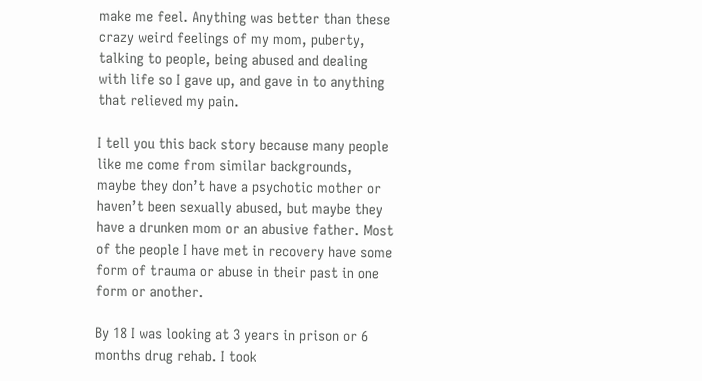make me feel. Anything was better than these crazy weird feelings of my mom, puberty, talking to people, being abused and dealing with life so I gave up, and gave in to anything that relieved my pain.

I tell you this back story because many people like me come from similar backgrounds, maybe they don’t have a psychotic mother or haven’t been sexually abused, but maybe they have a drunken mom or an abusive father. Most of the people I have met in recovery have some form of trauma or abuse in their past in one form or another.

By 18 I was looking at 3 years in prison or 6 months drug rehab. I took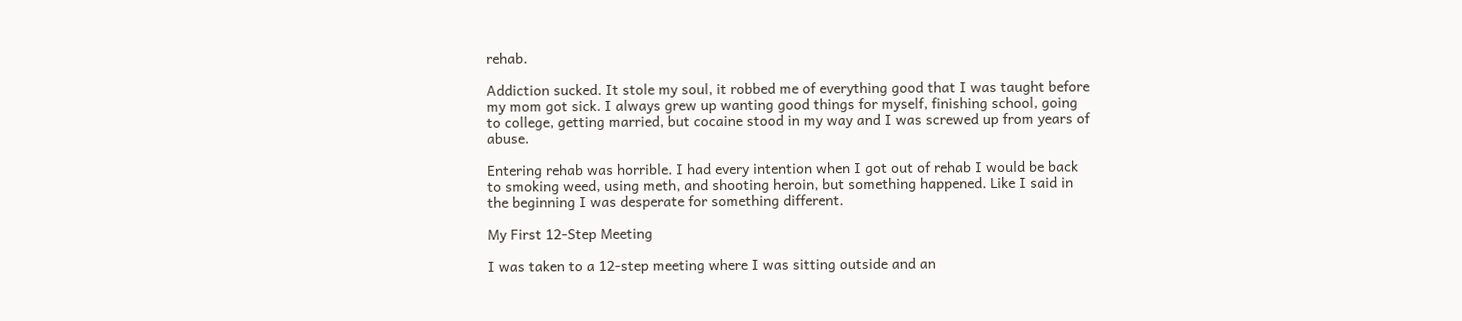rehab.

Addiction sucked. It stole my soul, it robbed me of everything good that I was taught before my mom got sick. I always grew up wanting good things for myself, finishing school, going to college, getting married, but cocaine stood in my way and I was screwed up from years of abuse.

Entering rehab was horrible. I had every intention when I got out of rehab I would be back to smoking weed, using meth, and shooting heroin, but something happened. Like I said in the beginning I was desperate for something different.

My First 12-Step Meeting

I was taken to a 12-step meeting where I was sitting outside and an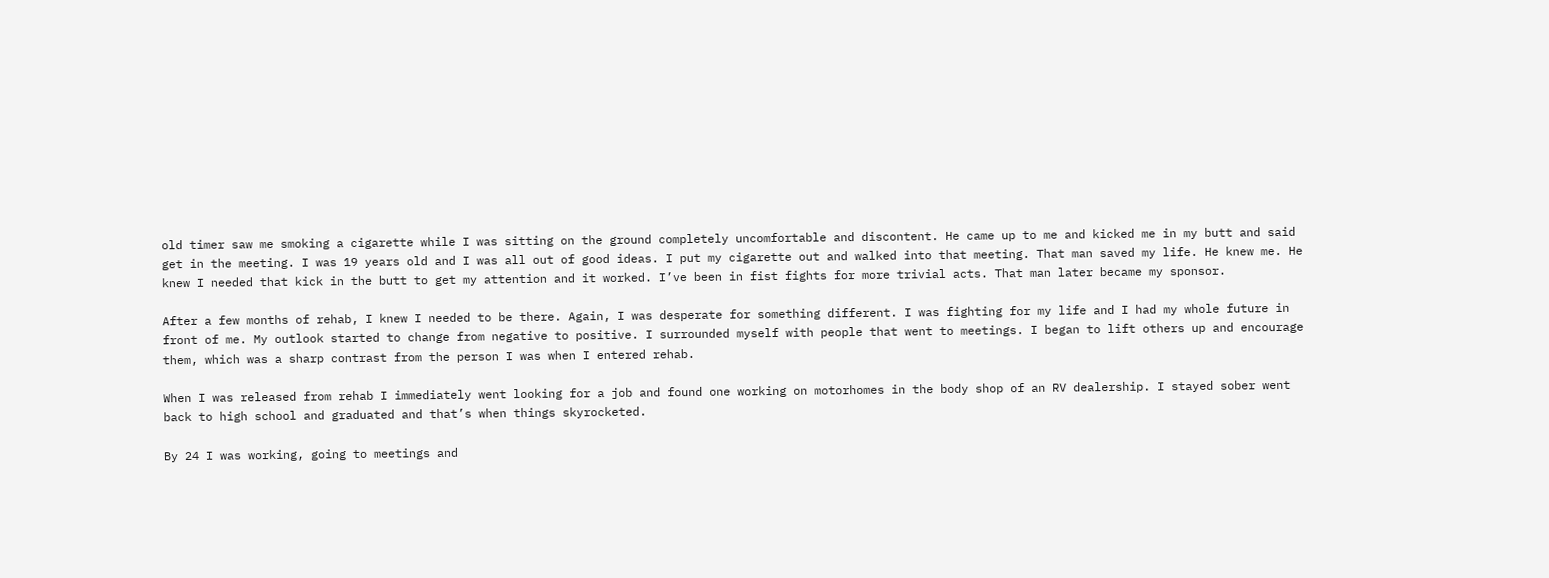old timer saw me smoking a cigarette while I was sitting on the ground completely uncomfortable and discontent. He came up to me and kicked me in my butt and said get in the meeting. I was 19 years old and I was all out of good ideas. I put my cigarette out and walked into that meeting. That man saved my life. He knew me. He knew I needed that kick in the butt to get my attention and it worked. I’ve been in fist fights for more trivial acts. That man later became my sponsor.

After a few months of rehab, I knew I needed to be there. Again, I was desperate for something different. I was fighting for my life and I had my whole future in front of me. My outlook started to change from negative to positive. I surrounded myself with people that went to meetings. I began to lift others up and encourage them, which was a sharp contrast from the person I was when I entered rehab.

When I was released from rehab I immediately went looking for a job and found one working on motorhomes in the body shop of an RV dealership. I stayed sober went back to high school and graduated and that’s when things skyrocketed.

By 24 I was working, going to meetings and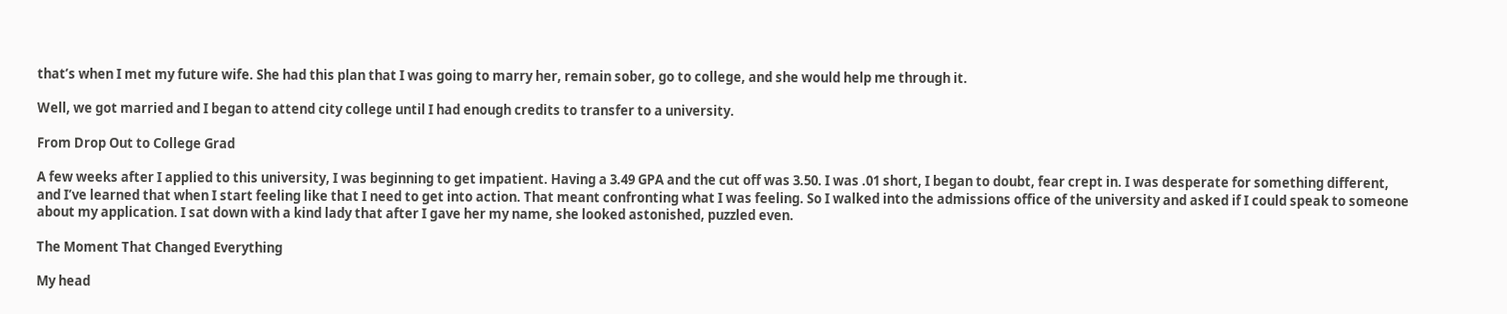that’s when I met my future wife. She had this plan that I was going to marry her, remain sober, go to college, and she would help me through it.

Well, we got married and I began to attend city college until I had enough credits to transfer to a university.

From Drop Out to College Grad

A few weeks after I applied to this university, I was beginning to get impatient. Having a 3.49 GPA and the cut off was 3.50. I was .01 short, I began to doubt, fear crept in. I was desperate for something different, and I’ve learned that when I start feeling like that I need to get into action. That meant confronting what I was feeling. So I walked into the admissions office of the university and asked if I could speak to someone about my application. I sat down with a kind lady that after I gave her my name, she looked astonished, puzzled even.

The Moment That Changed Everything

My head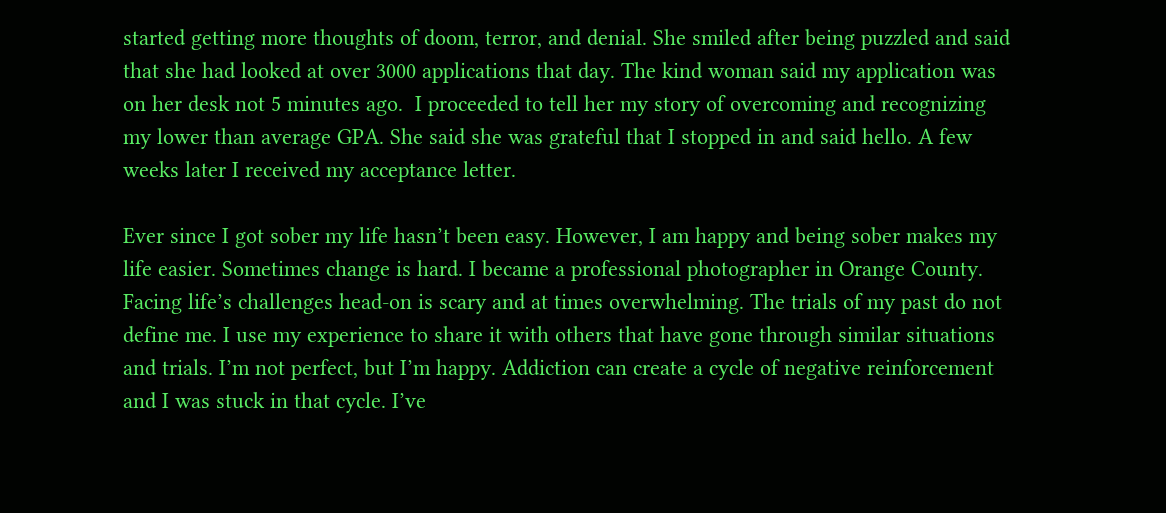started getting more thoughts of doom, terror, and denial. She smiled after being puzzled and said that she had looked at over 3000 applications that day. The kind woman said my application was on her desk not 5 minutes ago.  I proceeded to tell her my story of overcoming and recognizing my lower than average GPA. She said she was grateful that I stopped in and said hello. A few weeks later I received my acceptance letter.

Ever since I got sober my life hasn’t been easy. However, I am happy and being sober makes my life easier. Sometimes change is hard. I became a professional photographer in Orange County. Facing life’s challenges head-on is scary and at times overwhelming. The trials of my past do not define me. I use my experience to share it with others that have gone through similar situations and trials. I’m not perfect, but I’m happy. Addiction can create a cycle of negative reinforcement and I was stuck in that cycle. I’ve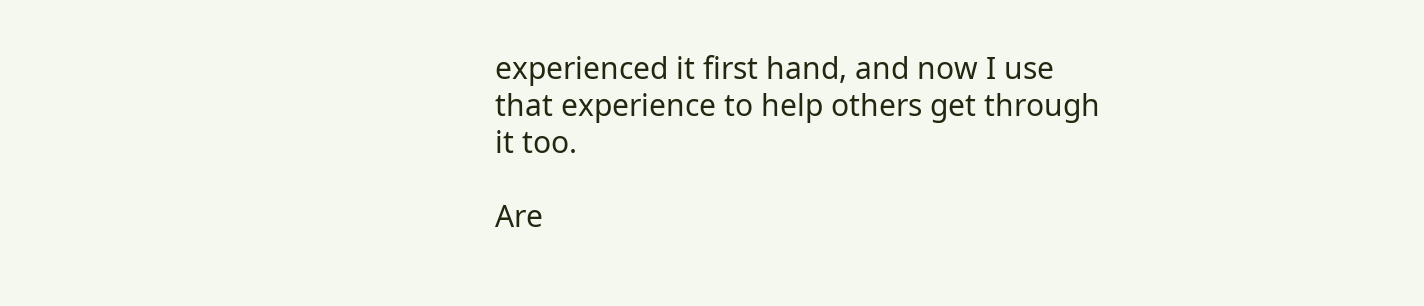experienced it first hand, and now I use that experience to help others get through it too.

Are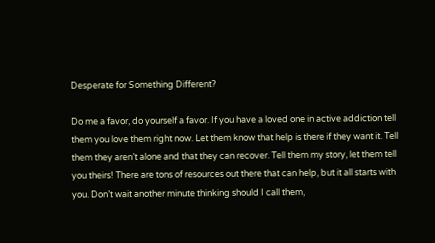Desperate for Something Different?

Do me a favor, do yourself a favor. If you have a loved one in active addiction tell them you love them right now. Let them know that help is there if they want it. Tell them they aren’t alone and that they can recover. Tell them my story, let them tell you theirs! There are tons of resources out there that can help, but it all starts with you. Don’t wait another minute thinking should I call them,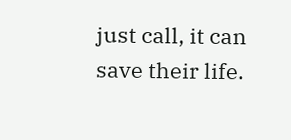just call, it can save their life.